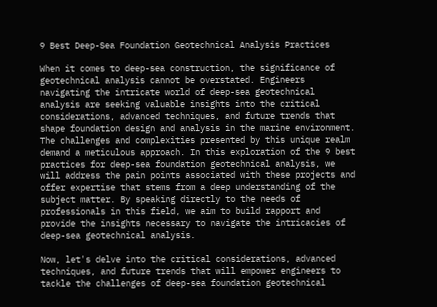9 Best Deep-Sea Foundation Geotechnical Analysis Practices

When it comes to deep-sea construction, the significance of geotechnical analysis cannot be overstated. Engineers navigating the intricate world of deep-sea geotechnical analysis are seeking valuable insights into the critical considerations, advanced techniques, and future trends that shape foundation design and analysis in the marine environment. The challenges and complexities presented by this unique realm demand a meticulous approach. In this exploration of the 9 best practices for deep-sea foundation geotechnical analysis, we will address the pain points associated with these projects and offer expertise that stems from a deep understanding of the subject matter. By speaking directly to the needs of professionals in this field, we aim to build rapport and provide the insights necessary to navigate the intricacies of deep-sea geotechnical analysis.

Now, let's delve into the critical considerations, advanced techniques, and future trends that will empower engineers to tackle the challenges of deep-sea foundation geotechnical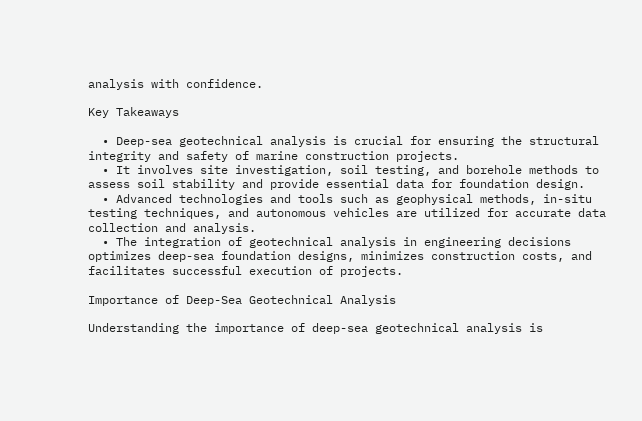analysis with confidence.

Key Takeaways

  • Deep-sea geotechnical analysis is crucial for ensuring the structural integrity and safety of marine construction projects.
  • It involves site investigation, soil testing, and borehole methods to assess soil stability and provide essential data for foundation design.
  • Advanced technologies and tools such as geophysical methods, in-situ testing techniques, and autonomous vehicles are utilized for accurate data collection and analysis.
  • The integration of geotechnical analysis in engineering decisions optimizes deep-sea foundation designs, minimizes construction costs, and facilitates successful execution of projects.

Importance of Deep-Sea Geotechnical Analysis

Understanding the importance of deep-sea geotechnical analysis is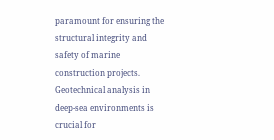paramount for ensuring the structural integrity and safety of marine construction projects. Geotechnical analysis in deep-sea environments is crucial for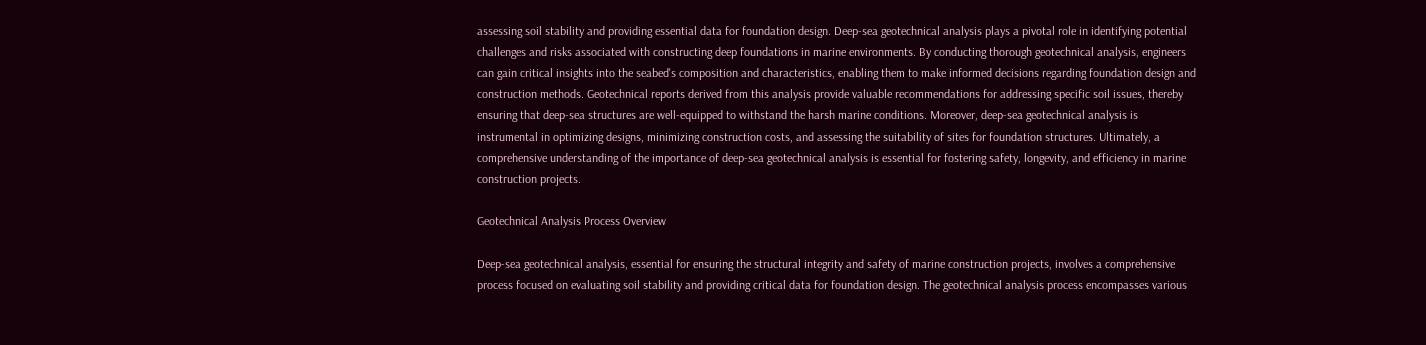assessing soil stability and providing essential data for foundation design. Deep-sea geotechnical analysis plays a pivotal role in identifying potential challenges and risks associated with constructing deep foundations in marine environments. By conducting thorough geotechnical analysis, engineers can gain critical insights into the seabed's composition and characteristics, enabling them to make informed decisions regarding foundation design and construction methods. Geotechnical reports derived from this analysis provide valuable recommendations for addressing specific soil issues, thereby ensuring that deep-sea structures are well-equipped to withstand the harsh marine conditions. Moreover, deep-sea geotechnical analysis is instrumental in optimizing designs, minimizing construction costs, and assessing the suitability of sites for foundation structures. Ultimately, a comprehensive understanding of the importance of deep-sea geotechnical analysis is essential for fostering safety, longevity, and efficiency in marine construction projects.

Geotechnical Analysis Process Overview

Deep-sea geotechnical analysis, essential for ensuring the structural integrity and safety of marine construction projects, involves a comprehensive process focused on evaluating soil stability and providing critical data for foundation design. The geotechnical analysis process encompasses various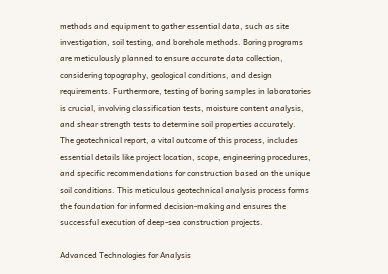methods and equipment to gather essential data, such as site investigation, soil testing, and borehole methods. Boring programs are meticulously planned to ensure accurate data collection, considering topography, geological conditions, and design requirements. Furthermore, testing of boring samples in laboratories is crucial, involving classification tests, moisture content analysis, and shear strength tests to determine soil properties accurately. The geotechnical report, a vital outcome of this process, includes essential details like project location, scope, engineering procedures, and specific recommendations for construction based on the unique soil conditions. This meticulous geotechnical analysis process forms the foundation for informed decision-making and ensures the successful execution of deep-sea construction projects.

Advanced Technologies for Analysis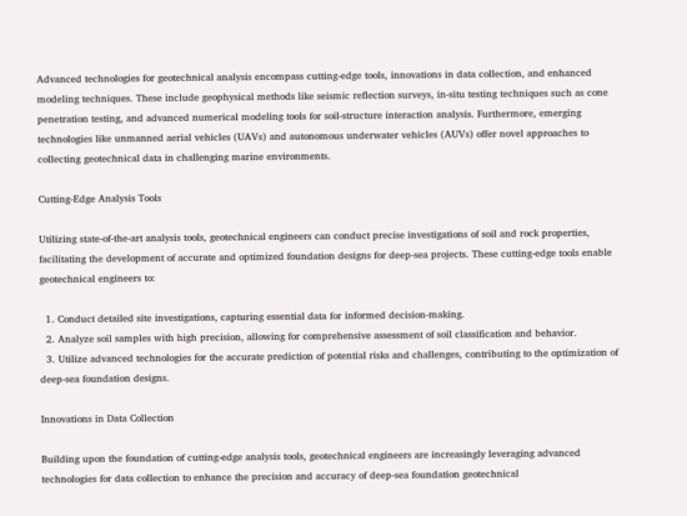Advanced technologies for geotechnical analysis encompass cutting-edge tools, innovations in data collection, and enhanced modeling techniques. These include geophysical methods like seismic reflection surveys, in-situ testing techniques such as cone penetration testing, and advanced numerical modeling tools for soil-structure interaction analysis. Furthermore, emerging technologies like unmanned aerial vehicles (UAVs) and autonomous underwater vehicles (AUVs) offer novel approaches to collecting geotechnical data in challenging marine environments.

Cutting-Edge Analysis Tools

Utilizing state-of-the-art analysis tools, geotechnical engineers can conduct precise investigations of soil and rock properties, facilitating the development of accurate and optimized foundation designs for deep-sea projects. These cutting-edge tools enable geotechnical engineers to:

  1. Conduct detailed site investigations, capturing essential data for informed decision-making.
  2. Analyze soil samples with high precision, allowing for comprehensive assessment of soil classification and behavior.
  3. Utilize advanced technologies for the accurate prediction of potential risks and challenges, contributing to the optimization of deep-sea foundation designs.

Innovations in Data Collection

Building upon the foundation of cutting-edge analysis tools, geotechnical engineers are increasingly leveraging advanced technologies for data collection to enhance the precision and accuracy of deep-sea foundation geotechnical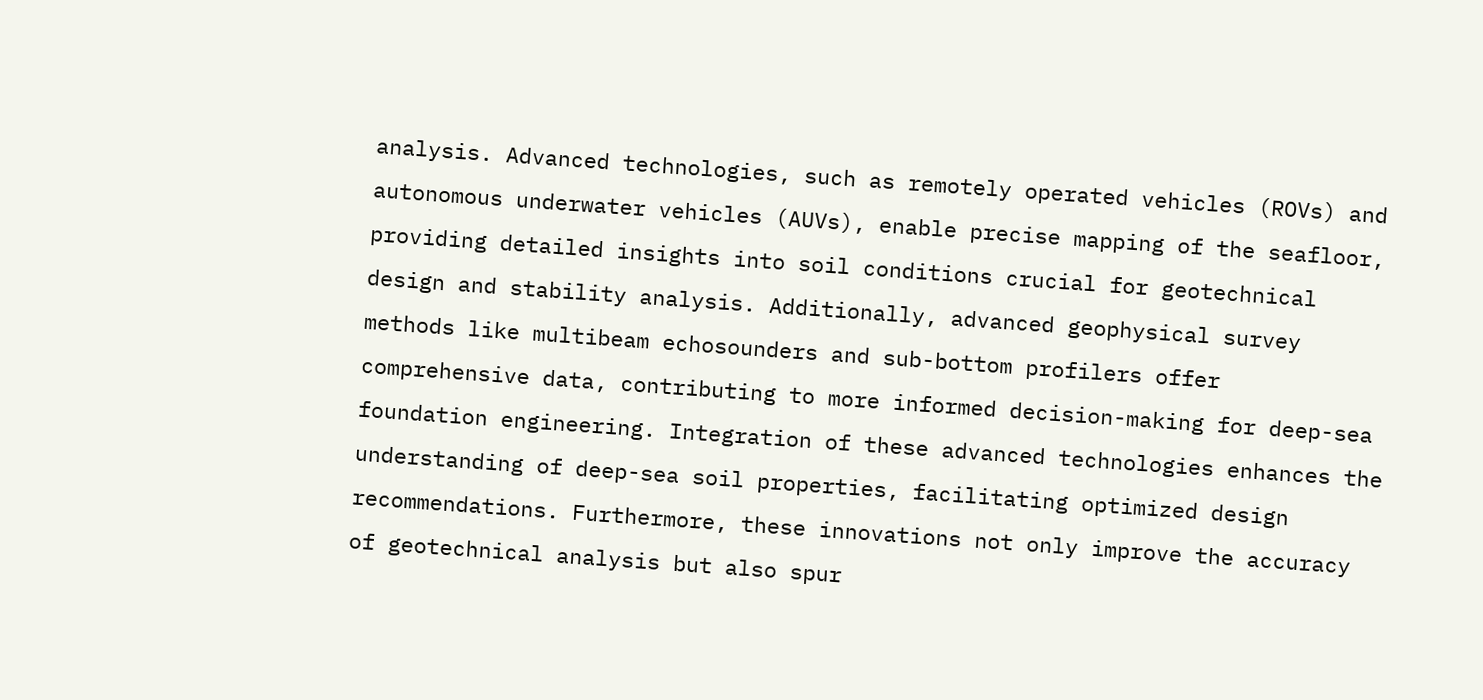analysis. Advanced technologies, such as remotely operated vehicles (ROVs) and autonomous underwater vehicles (AUVs), enable precise mapping of the seafloor, providing detailed insights into soil conditions crucial for geotechnical design and stability analysis. Additionally, advanced geophysical survey methods like multibeam echosounders and sub-bottom profilers offer comprehensive data, contributing to more informed decision-making for deep-sea foundation engineering. Integration of these advanced technologies enhances the understanding of deep-sea soil properties, facilitating optimized design recommendations. Furthermore, these innovations not only improve the accuracy of geotechnical analysis but also spur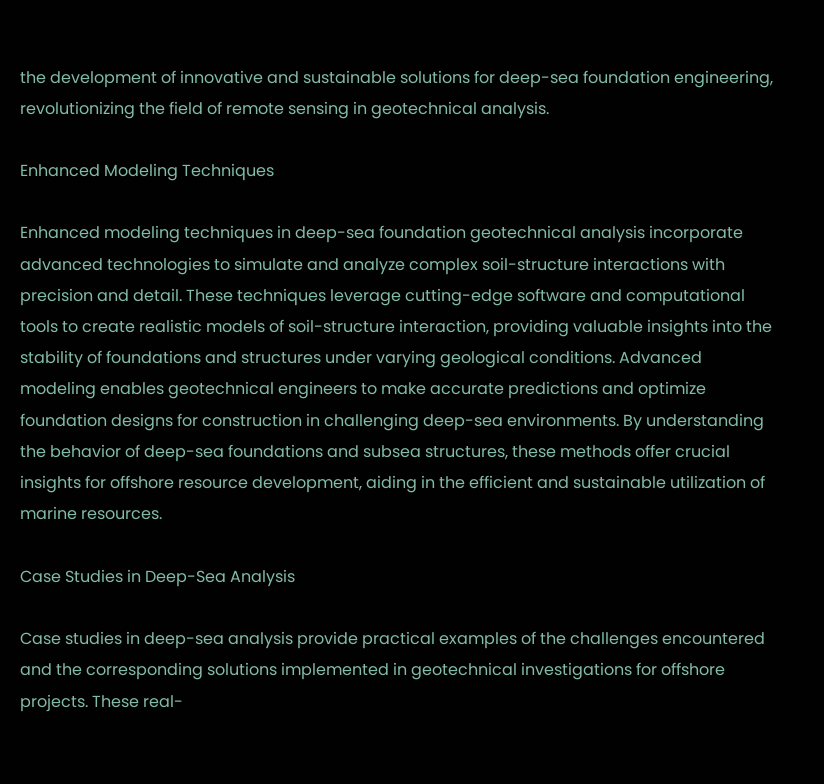the development of innovative and sustainable solutions for deep-sea foundation engineering, revolutionizing the field of remote sensing in geotechnical analysis.

Enhanced Modeling Techniques

Enhanced modeling techniques in deep-sea foundation geotechnical analysis incorporate advanced technologies to simulate and analyze complex soil-structure interactions with precision and detail. These techniques leverage cutting-edge software and computational tools to create realistic models of soil-structure interaction, providing valuable insights into the stability of foundations and structures under varying geological conditions. Advanced modeling enables geotechnical engineers to make accurate predictions and optimize foundation designs for construction in challenging deep-sea environments. By understanding the behavior of deep-sea foundations and subsea structures, these methods offer crucial insights for offshore resource development, aiding in the efficient and sustainable utilization of marine resources.

Case Studies in Deep-Sea Analysis

Case studies in deep-sea analysis provide practical examples of the challenges encountered and the corresponding solutions implemented in geotechnical investigations for offshore projects. These real-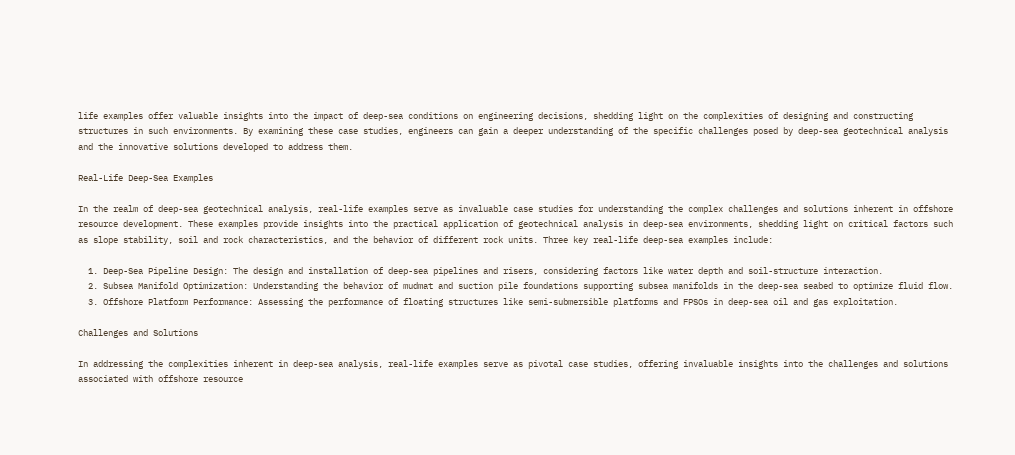life examples offer valuable insights into the impact of deep-sea conditions on engineering decisions, shedding light on the complexities of designing and constructing structures in such environments. By examining these case studies, engineers can gain a deeper understanding of the specific challenges posed by deep-sea geotechnical analysis and the innovative solutions developed to address them.

Real-Life Deep-Sea Examples

In the realm of deep-sea geotechnical analysis, real-life examples serve as invaluable case studies for understanding the complex challenges and solutions inherent in offshore resource development. These examples provide insights into the practical application of geotechnical analysis in deep-sea environments, shedding light on critical factors such as slope stability, soil and rock characteristics, and the behavior of different rock units. Three key real-life deep-sea examples include:

  1. Deep-Sea Pipeline Design: The design and installation of deep-sea pipelines and risers, considering factors like water depth and soil-structure interaction.
  2. Subsea Manifold Optimization: Understanding the behavior of mudmat and suction pile foundations supporting subsea manifolds in the deep-sea seabed to optimize fluid flow.
  3. Offshore Platform Performance: Assessing the performance of floating structures like semi-submersible platforms and FPSOs in deep-sea oil and gas exploitation.

Challenges and Solutions

In addressing the complexities inherent in deep-sea analysis, real-life examples serve as pivotal case studies, offering invaluable insights into the challenges and solutions associated with offshore resource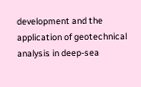development and the application of geotechnical analysis in deep-sea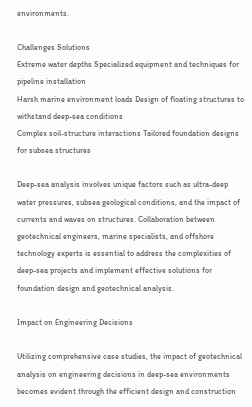environments.

Challenges Solutions
Extreme water depths Specialized equipment and techniques for pipeline installation
Harsh marine environment loads Design of floating structures to withstand deep-sea conditions
Complex soil-structure interactions Tailored foundation designs for subsea structures

Deep-sea analysis involves unique factors such as ultra-deep water pressures, subsea geological conditions, and the impact of currents and waves on structures. Collaboration between geotechnical engineers, marine specialists, and offshore technology experts is essential to address the complexities of deep-sea projects and implement effective solutions for foundation design and geotechnical analysis.

Impact on Engineering Decisions

Utilizing comprehensive case studies, the impact of geotechnical analysis on engineering decisions in deep-sea environments becomes evident through the efficient design and construction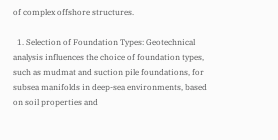of complex offshore structures.

  1. Selection of Foundation Types: Geotechnical analysis influences the choice of foundation types, such as mudmat and suction pile foundations, for subsea manifolds in deep-sea environments, based on soil properties and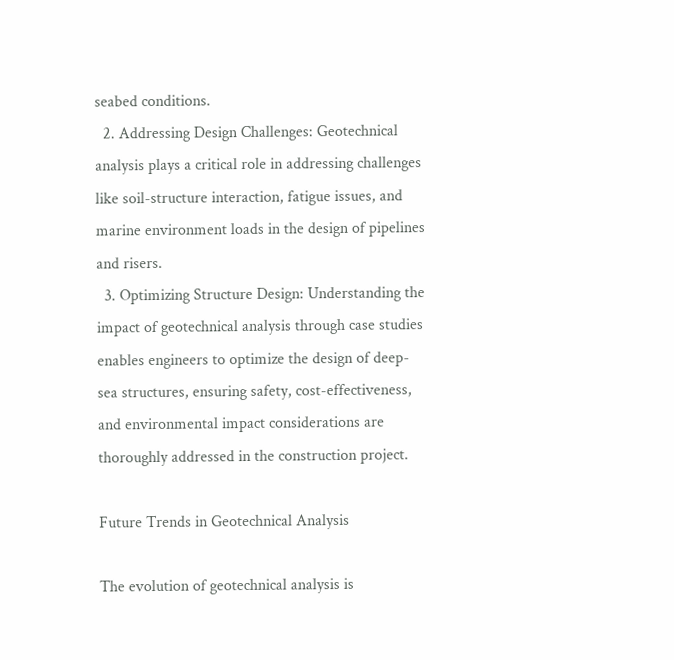seabed conditions.
  2. Addressing Design Challenges: Geotechnical analysis plays a critical role in addressing challenges like soil-structure interaction, fatigue issues, and marine environment loads in the design of pipelines and risers.
  3. Optimizing Structure Design: Understanding the impact of geotechnical analysis through case studies enables engineers to optimize the design of deep-sea structures, ensuring safety, cost-effectiveness, and environmental impact considerations are thoroughly addressed in the construction project.

Future Trends in Geotechnical Analysis

The evolution of geotechnical analysis is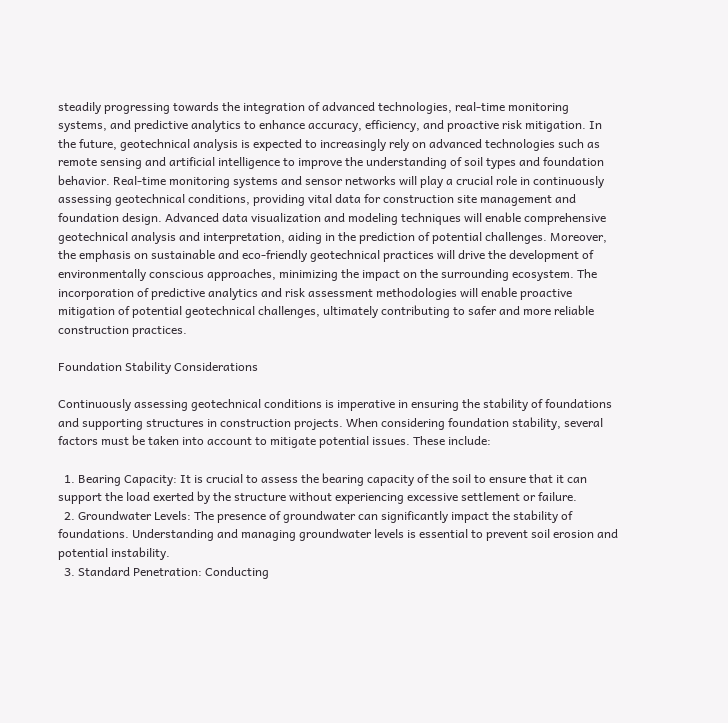steadily progressing towards the integration of advanced technologies, real-time monitoring systems, and predictive analytics to enhance accuracy, efficiency, and proactive risk mitigation. In the future, geotechnical analysis is expected to increasingly rely on advanced technologies such as remote sensing and artificial intelligence to improve the understanding of soil types and foundation behavior. Real-time monitoring systems and sensor networks will play a crucial role in continuously assessing geotechnical conditions, providing vital data for construction site management and foundation design. Advanced data visualization and modeling techniques will enable comprehensive geotechnical analysis and interpretation, aiding in the prediction of potential challenges. Moreover, the emphasis on sustainable and eco-friendly geotechnical practices will drive the development of environmentally conscious approaches, minimizing the impact on the surrounding ecosystem. The incorporation of predictive analytics and risk assessment methodologies will enable proactive mitigation of potential geotechnical challenges, ultimately contributing to safer and more reliable construction practices.

Foundation Stability Considerations

Continuously assessing geotechnical conditions is imperative in ensuring the stability of foundations and supporting structures in construction projects. When considering foundation stability, several factors must be taken into account to mitigate potential issues. These include:

  1. Bearing Capacity: It is crucial to assess the bearing capacity of the soil to ensure that it can support the load exerted by the structure without experiencing excessive settlement or failure.
  2. Groundwater Levels: The presence of groundwater can significantly impact the stability of foundations. Understanding and managing groundwater levels is essential to prevent soil erosion and potential instability.
  3. Standard Penetration: Conducting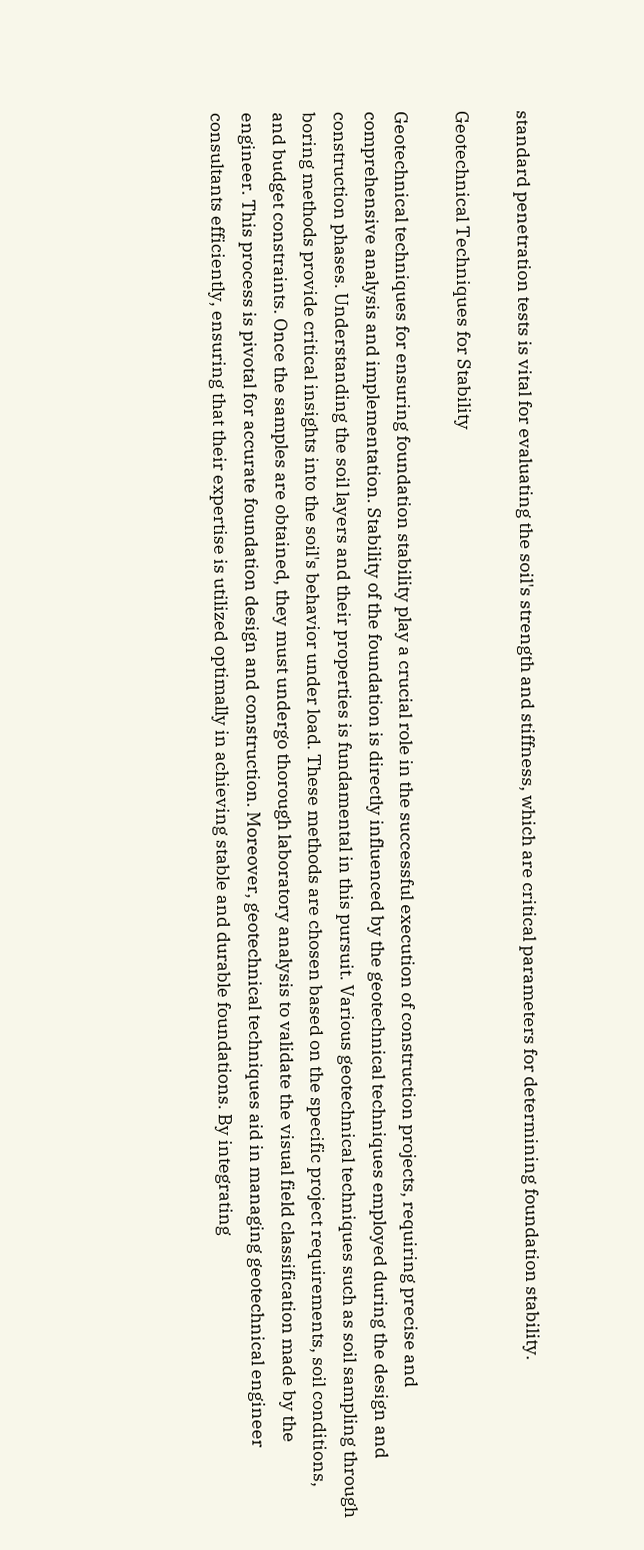standard penetration tests is vital for evaluating the soil's strength and stiffness, which are critical parameters for determining foundation stability.

Geotechnical Techniques for Stability

Geotechnical techniques for ensuring foundation stability play a crucial role in the successful execution of construction projects, requiring precise and comprehensive analysis and implementation. Stability of the foundation is directly influenced by the geotechnical techniques employed during the design and construction phases. Understanding the soil layers and their properties is fundamental in this pursuit. Various geotechnical techniques such as soil sampling through boring methods provide critical insights into the soil's behavior under load. These methods are chosen based on the specific project requirements, soil conditions, and budget constraints. Once the samples are obtained, they must undergo thorough laboratory analysis to validate the visual field classification made by the engineer. This process is pivotal for accurate foundation design and construction. Moreover, geotechnical techniques aid in managing geotechnical engineer consultants efficiently, ensuring that their expertise is utilized optimally in achieving stable and durable foundations. By integrating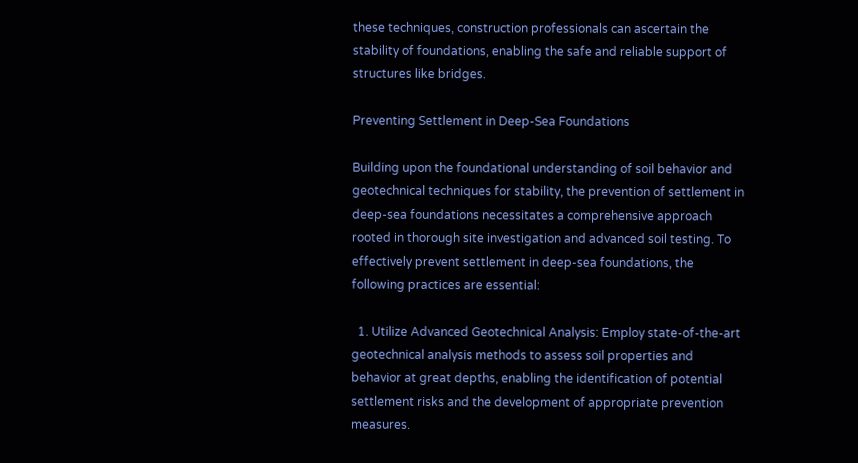these techniques, construction professionals can ascertain the stability of foundations, enabling the safe and reliable support of structures like bridges.

Preventing Settlement in Deep-Sea Foundations

Building upon the foundational understanding of soil behavior and geotechnical techniques for stability, the prevention of settlement in deep-sea foundations necessitates a comprehensive approach rooted in thorough site investigation and advanced soil testing. To effectively prevent settlement in deep-sea foundations, the following practices are essential:

  1. Utilize Advanced Geotechnical Analysis: Employ state-of-the-art geotechnical analysis methods to assess soil properties and behavior at great depths, enabling the identification of potential settlement risks and the development of appropriate prevention measures.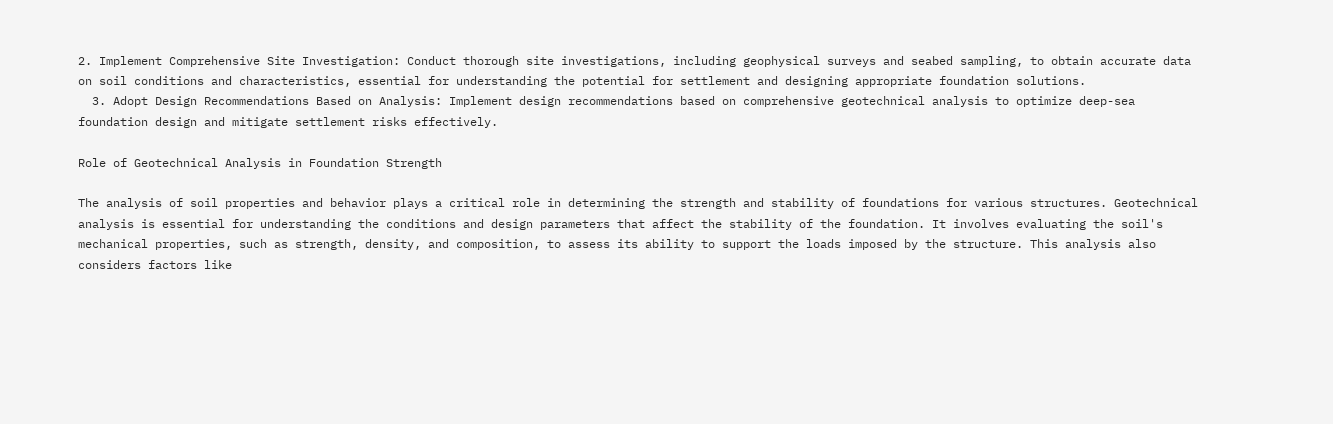2. Implement Comprehensive Site Investigation: Conduct thorough site investigations, including geophysical surveys and seabed sampling, to obtain accurate data on soil conditions and characteristics, essential for understanding the potential for settlement and designing appropriate foundation solutions.
  3. Adopt Design Recommendations Based on Analysis: Implement design recommendations based on comprehensive geotechnical analysis to optimize deep-sea foundation design and mitigate settlement risks effectively.

Role of Geotechnical Analysis in Foundation Strength

The analysis of soil properties and behavior plays a critical role in determining the strength and stability of foundations for various structures. Geotechnical analysis is essential for understanding the conditions and design parameters that affect the stability of the foundation. It involves evaluating the soil's mechanical properties, such as strength, density, and composition, to assess its ability to support the loads imposed by the structure. This analysis also considers factors like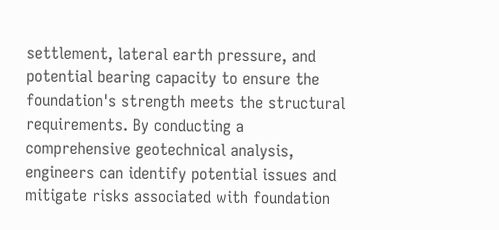settlement, lateral earth pressure, and potential bearing capacity to ensure the foundation's strength meets the structural requirements. By conducting a comprehensive geotechnical analysis, engineers can identify potential issues and mitigate risks associated with foundation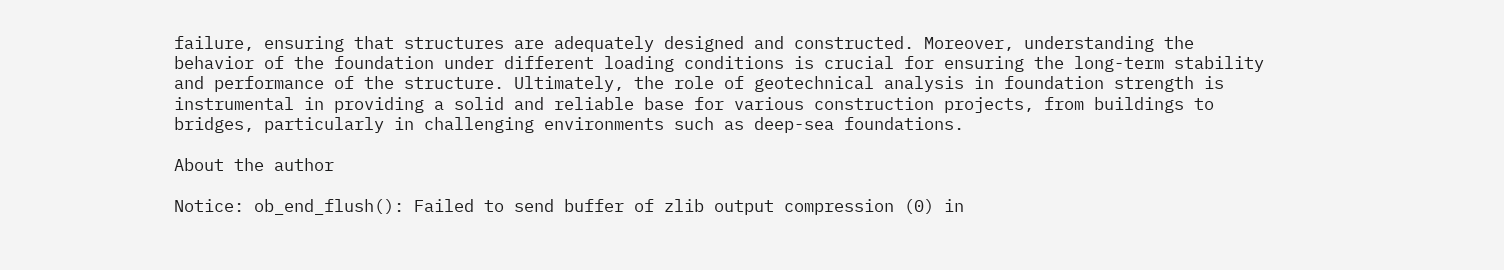failure, ensuring that structures are adequately designed and constructed. Moreover, understanding the behavior of the foundation under different loading conditions is crucial for ensuring the long-term stability and performance of the structure. Ultimately, the role of geotechnical analysis in foundation strength is instrumental in providing a solid and reliable base for various construction projects, from buildings to bridges, particularly in challenging environments such as deep-sea foundations.

About the author

Notice: ob_end_flush(): Failed to send buffer of zlib output compression (0) in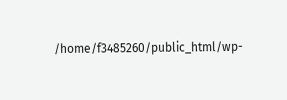/home/f3485260/public_html/wp-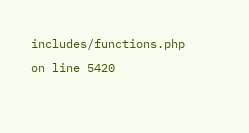includes/functions.php on line 5420